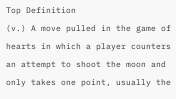Top Definition
(v.) A move pulled in the game of hearts in which a player counters an attempt to shoot the moon and only takes one point, usually the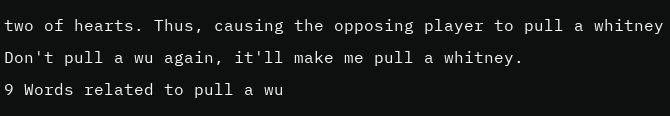two of hearts. Thus, causing the opposing player to pull a whitney
Don't pull a wu again, it'll make me pull a whitney.
9 Words related to pull a wu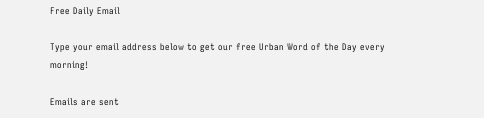Free Daily Email

Type your email address below to get our free Urban Word of the Day every morning!

Emails are sent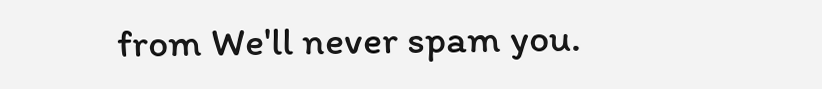from We'll never spam you.